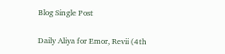Blog Single Post

Daily Aliya for Emor, Revii (4th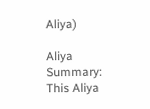Aliya)

Aliya Summary: This Aliya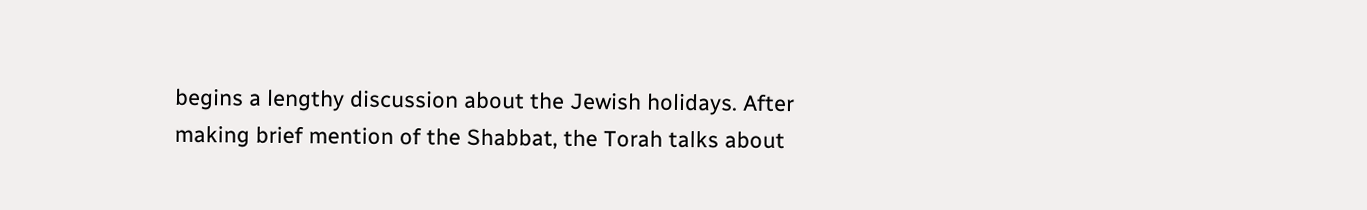begins a lengthy discussion about the Jewish holidays. After making brief mention of the Shabbat, the Torah talks about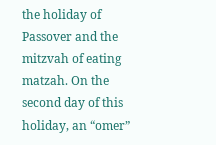the holiday of Passover and the mitzvah of eating matzah. On the second day of this holiday, an “omer”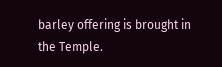barley offering is brought in the Temple.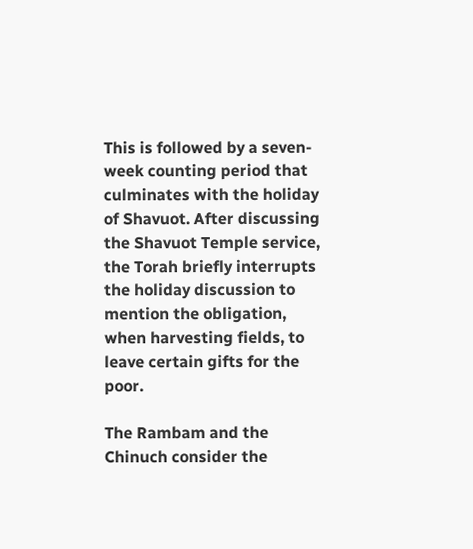This is followed by a seven-week counting period that culminates with the holiday of Shavuot. After discussing the Shavuot Temple service, the Torah briefly interrupts the holiday discussion to mention the obligation, when harvesting fields, to leave certain gifts for the poor.

The Rambam and the Chinuch consider the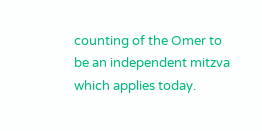counting of the Omer to be an independent mitzva which applies today.